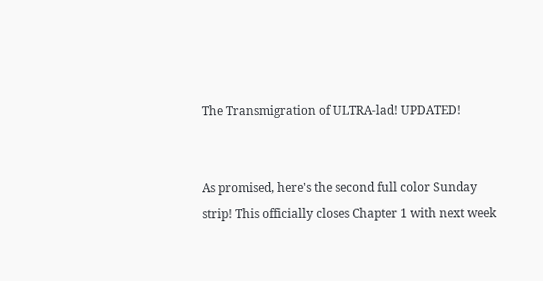The Transmigration of ULTRA-lad! UPDATED!


As promised, here's the second full color Sunday strip! This officially closes Chapter 1 with next week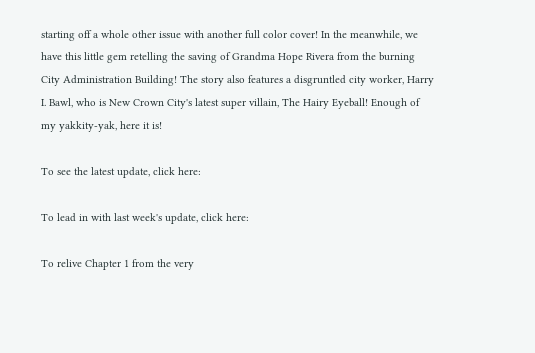starting off a whole other issue with another full color cover! In the meanwhile, we have this little gem retelling the saving of Grandma Hope Rivera from the burning City Administration Building! The story also features a disgruntled city worker, Harry I. Bawl, who is New Crown City's latest super villain, The Hairy Eyeball! Enough of my yakkity-yak, here it is!

To see the latest update, click here:

To lead in with last week's update, click here:

To relive Chapter 1 from the very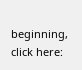beginning, click here: